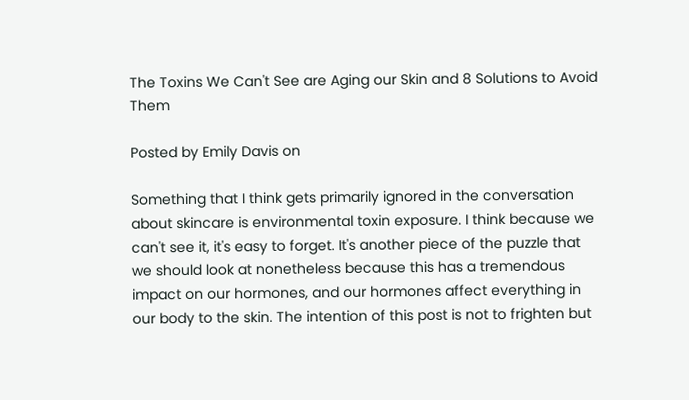The Toxins We Can't See are Aging our Skin and 8 Solutions to Avoid Them

Posted by Emily Davis on

Something that I think gets primarily ignored in the conversation about skincare is environmental toxin exposure. I think because we can't see it, it's easy to forget. It's another piece of the puzzle that we should look at nonetheless because this has a tremendous impact on our hormones, and our hormones affect everything in our body to the skin. The intention of this post is not to frighten but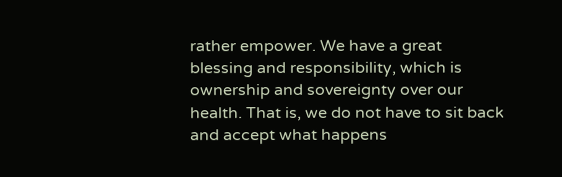rather empower. We have a great blessing and responsibility, which is ownership and sovereignty over our health. That is, we do not have to sit back and accept what happens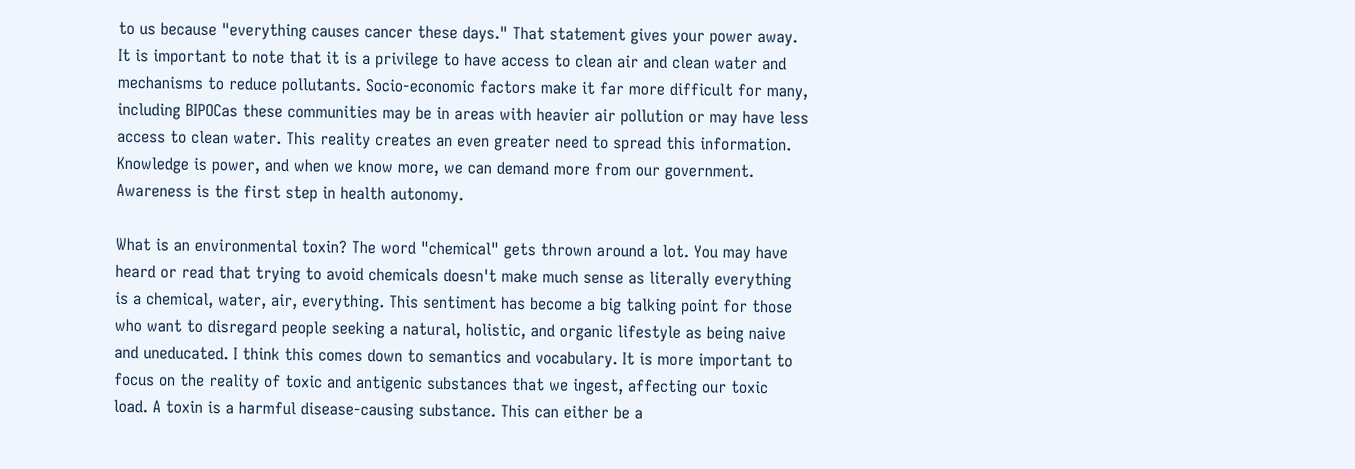to us because "everything causes cancer these days." That statement gives your power away. It is important to note that it is a privilege to have access to clean air and clean water and mechanisms to reduce pollutants. Socio-economic factors make it far more difficult for many, including BIPOCas these communities may be in areas with heavier air pollution or may have less access to clean water. This reality creates an even greater need to spread this information. Knowledge is power, and when we know more, we can demand more from our government. Awareness is the first step in health autonomy.

What is an environmental toxin? The word "chemical" gets thrown around a lot. You may have heard or read that trying to avoid chemicals doesn't make much sense as literally everything is a chemical, water, air, everything. This sentiment has become a big talking point for those who want to disregard people seeking a natural, holistic, and organic lifestyle as being naive and uneducated. I think this comes down to semantics and vocabulary. It is more important to focus on the reality of toxic and antigenic substances that we ingest, affecting our toxic load. A toxin is a harmful disease-causing substance. This can either be a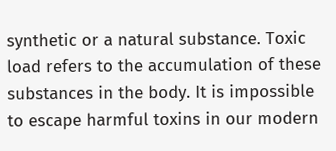synthetic or a natural substance. Toxic load refers to the accumulation of these substances in the body. It is impossible to escape harmful toxins in our modern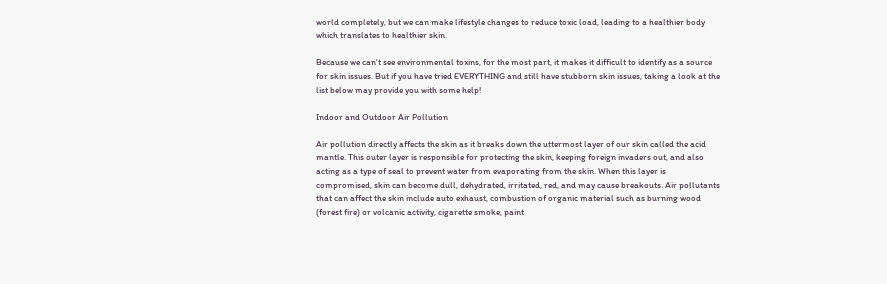world completely, but we can make lifestyle changes to reduce toxic load, leading to a healthier body which translates to healthier skin.

Because we can't see environmental toxins, for the most part, it makes it difficult to identify as a source for skin issues. But if you have tried EVERYTHING and still have stubborn skin issues, taking a look at the list below may provide you with some help!

Indoor and Outdoor Air Pollution

Air pollution directly affects the skin as it breaks down the uttermost layer of our skin called the acid mantle. This outer layer is responsible for protecting the skin, keeping foreign invaders out, and also acting as a type of seal to prevent water from evaporating from the skin. When this layer is compromised, skin can become dull, dehydrated, irritated, red, and may cause breakouts. Air pollutants that can affect the skin include auto exhaust, combustion of organic material such as burning wood (forest fire) or volcanic activity, cigarette smoke, paint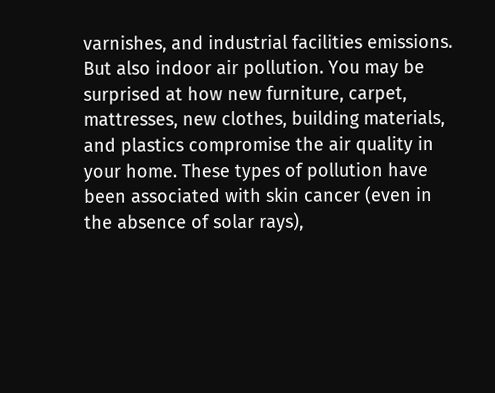varnishes, and industrial facilities emissions. But also indoor air pollution. You may be surprised at how new furniture, carpet, mattresses, new clothes, building materials, and plastics compromise the air quality in your home. These types of pollution have been associated with skin cancer (even in the absence of solar rays),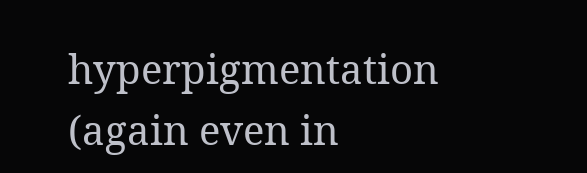hyperpigmentation (again even in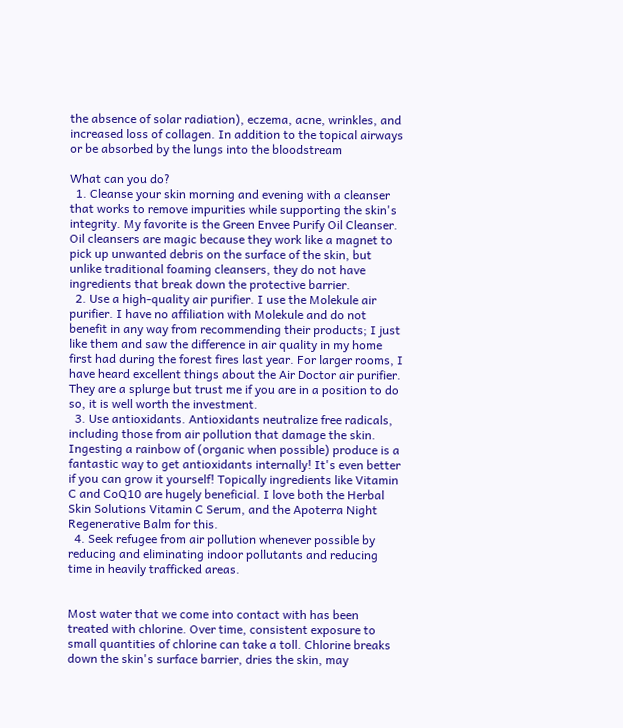the absence of solar radiation), eczema, acne, wrinkles, and increased loss of collagen. In addition to the topical airways or be absorbed by the lungs into the bloodstream

What can you do?
  1. Cleanse your skin morning and evening with a cleanser that works to remove impurities while supporting the skin's integrity. My favorite is the Green Envee Purify Oil Cleanser. Oil cleansers are magic because they work like a magnet to pick up unwanted debris on the surface of the skin, but unlike traditional foaming cleansers, they do not have ingredients that break down the protective barrier.
  2. Use a high-quality air purifier. I use the Molekule air purifier. I have no affiliation with Molekule and do not benefit in any way from recommending their products; I just like them and saw the difference in air quality in my home first had during the forest fires last year. For larger rooms, I have heard excellent things about the Air Doctor air purifier. They are a splurge but trust me if you are in a position to do so, it is well worth the investment.
  3. Use antioxidants. Antioxidants neutralize free radicals, including those from air pollution that damage the skin. Ingesting a rainbow of (organic when possible) produce is a fantastic way to get antioxidants internally! It's even better if you can grow it yourself! Topically ingredients like Vitamin C and CoQ10 are hugely beneficial. I love both the Herbal Skin Solutions Vitamin C Serum, and the Apoterra Night Regenerative Balm for this.
  4. Seek refugee from air pollution whenever possible by reducing and eliminating indoor pollutants and reducing time in heavily trafficked areas.


Most water that we come into contact with has been treated with chlorine. Over time, consistent exposure to small quantities of chlorine can take a toll. Chlorine breaks down the skin's surface barrier, dries the skin, may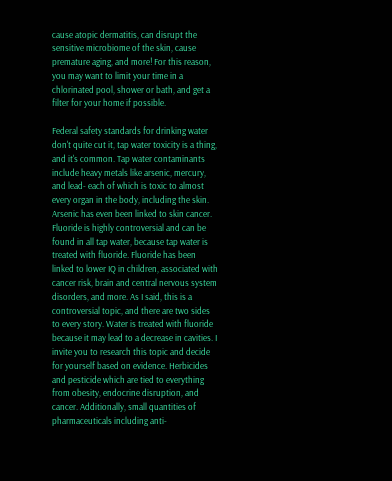cause atopic dermatitis, can disrupt the sensitive microbiome of the skin, cause premature aging, and more! For this reason, you may want to limit your time in a chlorinated pool, shower or bath, and get a filter for your home if possible.

Federal safety standards for drinking water don't quite cut it, tap water toxicity is a thing, and it's common. Tap water contaminants include heavy metals like arsenic, mercury, and lead- each of which is toxic to almost every organ in the body, including the skin. Arsenic has even been linked to skin cancer. Fluoride is highly controversial and can be found in all tap water, because tap water is treated with fluoride. Fluoride has been linked to lower IQ in children, associated with cancer risk, brain and central nervous system disorders, and more. As I said, this is a controversial topic, and there are two sides to every story. Water is treated with fluoride because it may lead to a decrease in cavities. I invite you to research this topic and decide for yourself based on evidence. Herbicides and pesticide which are tied to everything from obesity, endocrine disruption, and cancer. Additionally, small quantities of pharmaceuticals including anti-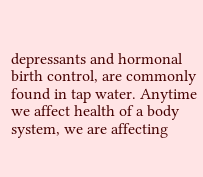depressants and hormonal birth control, are commonly found in tap water. Anytime we affect health of a body system, we are affecting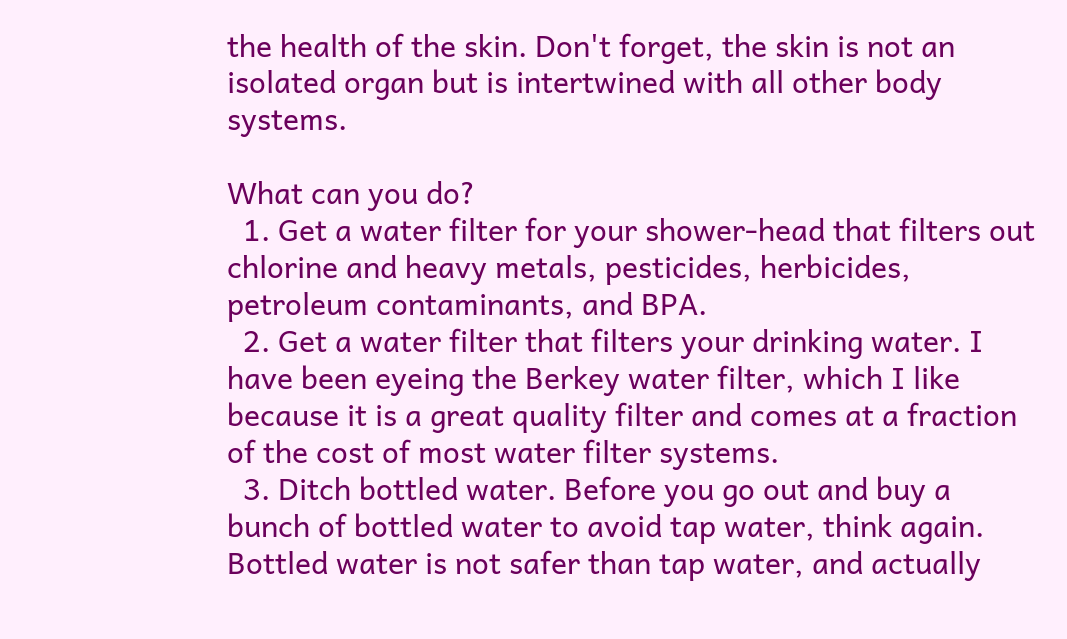the health of the skin. Don't forget, the skin is not an isolated organ but is intertwined with all other body systems.

What can you do?
  1. Get a water filter for your shower-head that filters out chlorine and heavy metals, pesticides, herbicides, petroleum contaminants, and BPA.
  2. Get a water filter that filters your drinking water. I have been eyeing the Berkey water filter, which I like because it is a great quality filter and comes at a fraction of the cost of most water filter systems.
  3. Ditch bottled water. Before you go out and buy a bunch of bottled water to avoid tap water, think again. Bottled water is not safer than tap water, and actually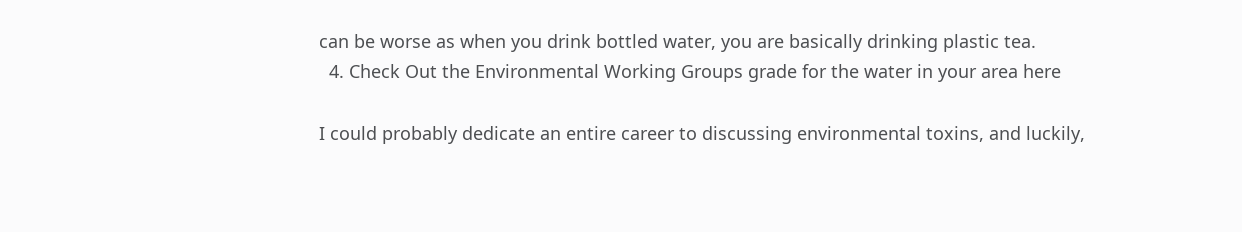can be worse as when you drink bottled water, you are basically drinking plastic tea.
  4. Check Out the Environmental Working Groups grade for the water in your area here

I could probably dedicate an entire career to discussing environmental toxins, and luckily,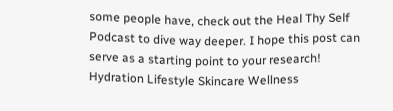some people have, check out the Heal Thy Self Podcast to dive way deeper. I hope this post can serve as a starting point to your research!
Hydration Lifestyle Skincare Wellness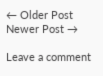← Older Post Newer Post →

Leave a comment